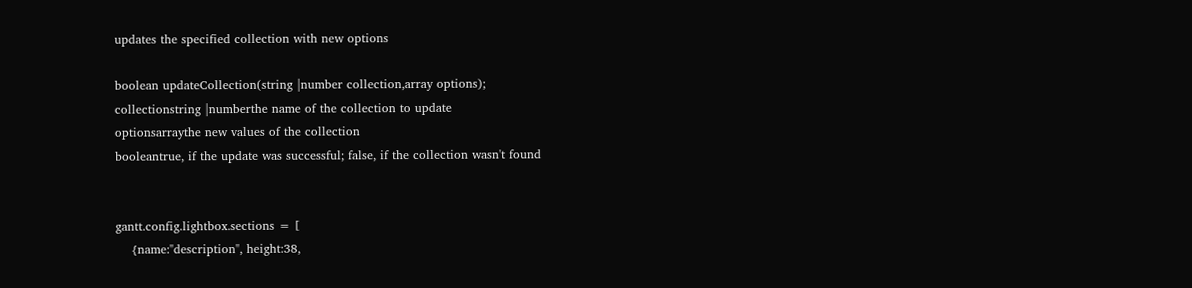updates the specified collection with new options

boolean updateCollection(string |number collection,array options);
collectionstring |numberthe name of the collection to update
optionsarraythe new values of the collection
booleantrue, if the update was successful; false, if the collection wasn't found


gantt.config.lightbox.sections = [
    {name:"description", height:38,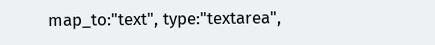map_to:"text", type:"textarea",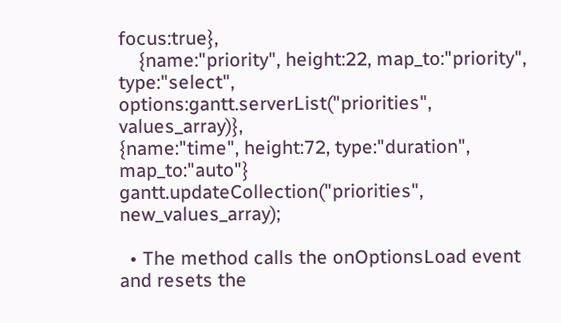focus:true},
    {name:"priority", height:22, map_to:"priority", type:"select",              options:gantt.serverList("priorities", values_array)},                                                                         {name:"time", height:72, type:"duration", map_to:"auto"}
gantt.updateCollection("priorities", new_values_array);

  • The method calls the onOptionsLoad event and resets the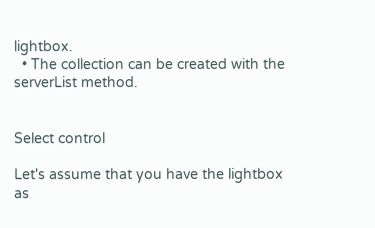lightbox.
  • The collection can be created with the serverList method.


Select control

Let's assume that you have the lightbox as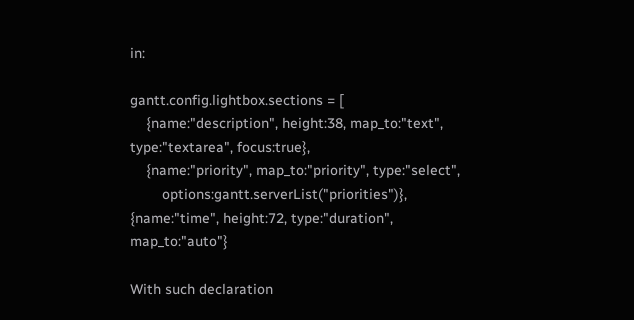in:

gantt.config.lightbox.sections = [
    {name:"description", height:38, map_to:"text", type:"textarea", focus:true},
    {name:"priority", map_to:"priority", type:"select",
        options:gantt.serverList("priorities")},                                                                        {name:"time", height:72, type:"duration", map_to:"auto"}

With such declaration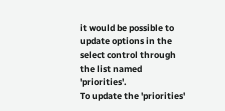it would be possible to update options in the select control through the list named 'priorities'.
To update the 'priorities'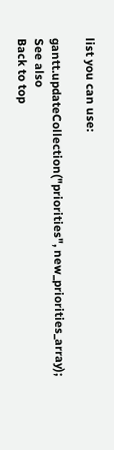list you can use:

gantt.updateCollection("priorities", new_priorities_array);
See also
Back to top